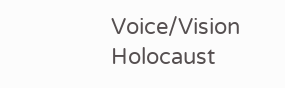Voice/Vision Holocaust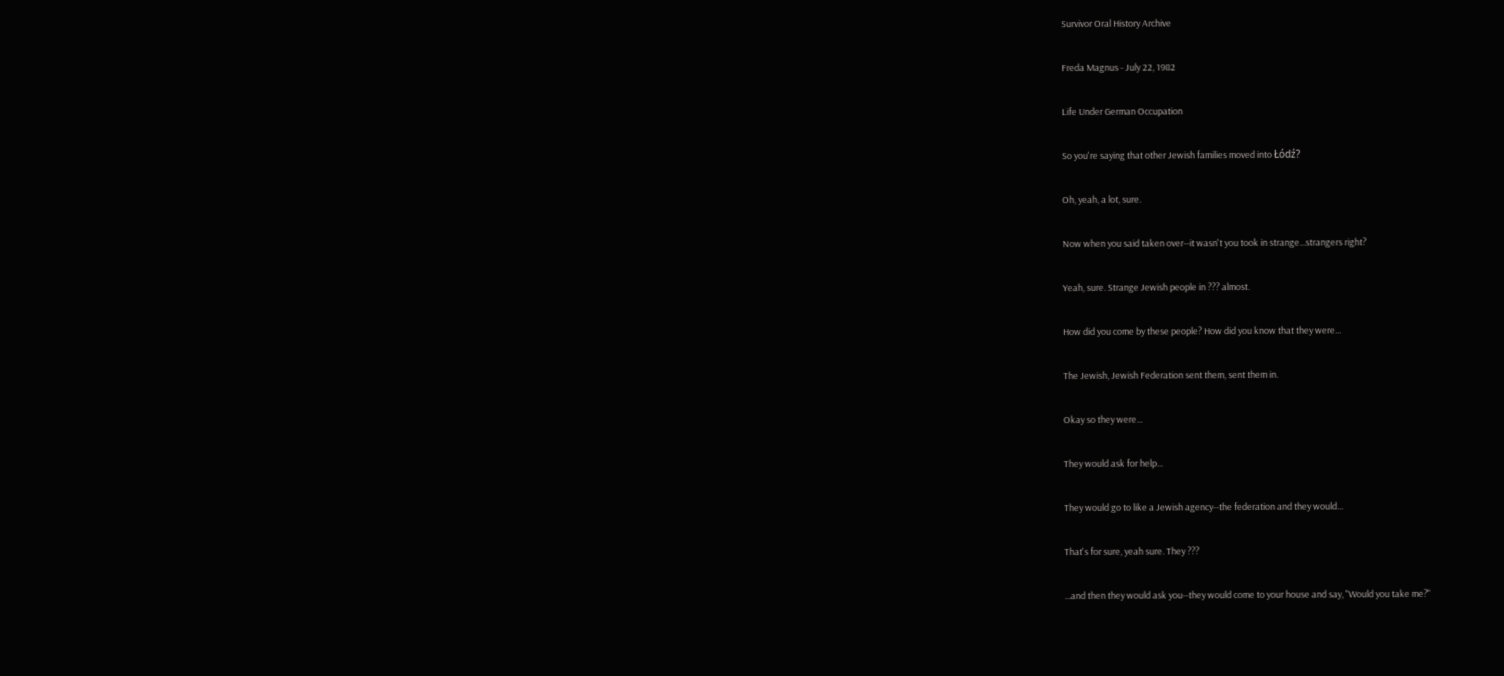Survivor Oral History Archive

Freda Magnus - July 22, 1982

Life Under German Occupation

So you're saying that other Jewish families moved into Łódź?

Oh, yeah, a lot, sure.

Now when you said taken over--it wasn't you took in strange...strangers right?

Yeah, sure. Strange Jewish people in ??? almost.

How did you come by these people? How did you know that they were...

The Jewish, Jewish Federation sent them, sent them in.

Okay so they were...

They would ask for help...

They would go to like a Jewish agency--the federation and they would...

That's for sure, yeah sure. They ???

...and then they would ask you--they would come to your house and say, "Would you take me?"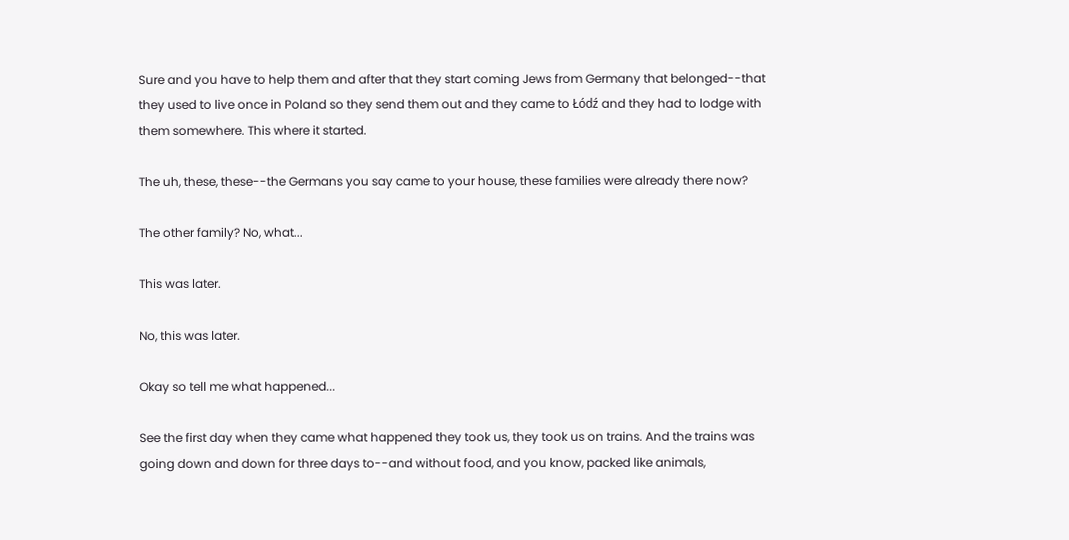Sure and you have to help them and after that they start coming Jews from Germany that belonged--that they used to live once in Poland so they send them out and they came to Łódź and they had to lodge with them somewhere. This where it started.

The uh, these, these--the Germans you say came to your house, these families were already there now?

The other family? No, what...

This was later.

No, this was later.

Okay so tell me what happened...

See the first day when they came what happened they took us, they took us on trains. And the trains was going down and down for three days to--and without food, and you know, packed like animals,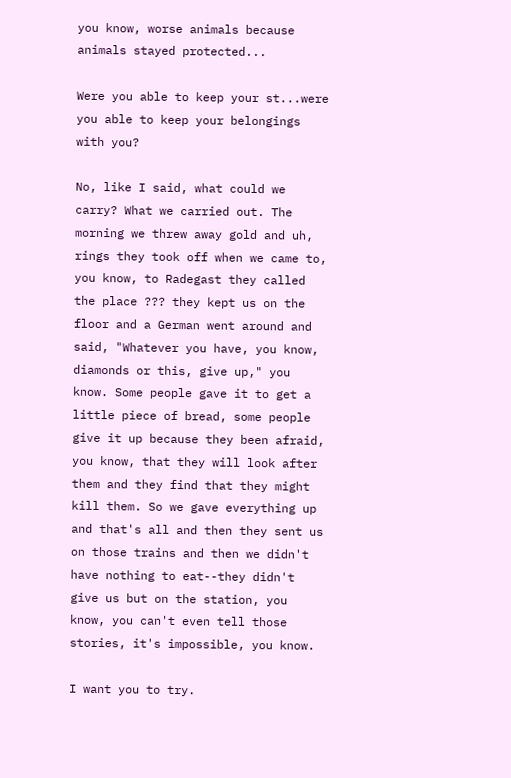you know, worse animals because animals stayed protected...

Were you able to keep your st...were you able to keep your belongings with you?

No, like I said, what could we carry? What we carried out. The morning we threw away gold and uh, rings they took off when we came to, you know, to Radegast they called the place ??? they kept us on the floor and a German went around and said, "Whatever you have, you know, diamonds or this, give up," you know. Some people gave it to get a little piece of bread, some people give it up because they been afraid, you know, that they will look after them and they find that they might kill them. So we gave everything up and that's all and then they sent us on those trains and then we didn't have nothing to eat--they didn't give us but on the station, you know, you can't even tell those stories, it's impossible, you know.

I want you to try.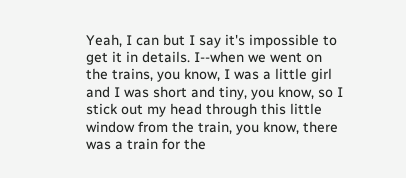Yeah, I can but I say it's impossible to get it in details. I--when we went on the trains, you know, I was a little girl and I was short and tiny, you know, so I stick out my head through this little window from the train, you know, there was a train for the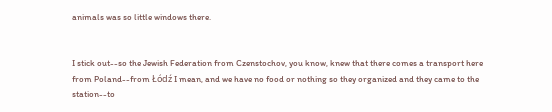animals was so little windows there.


I stick out--so the Jewish Federation from Czenstochov, you know, knew that there comes a transport here from Poland--from Łódź I mean, and we have no food or nothing so they organized and they came to the station--to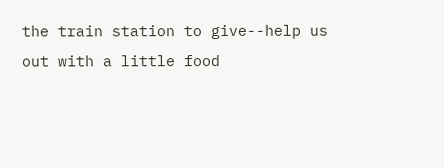the train station to give--help us out with a little food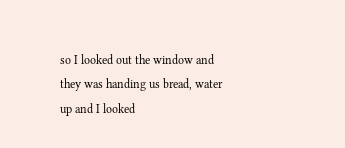so I looked out the window and they was handing us bread, water up and I looked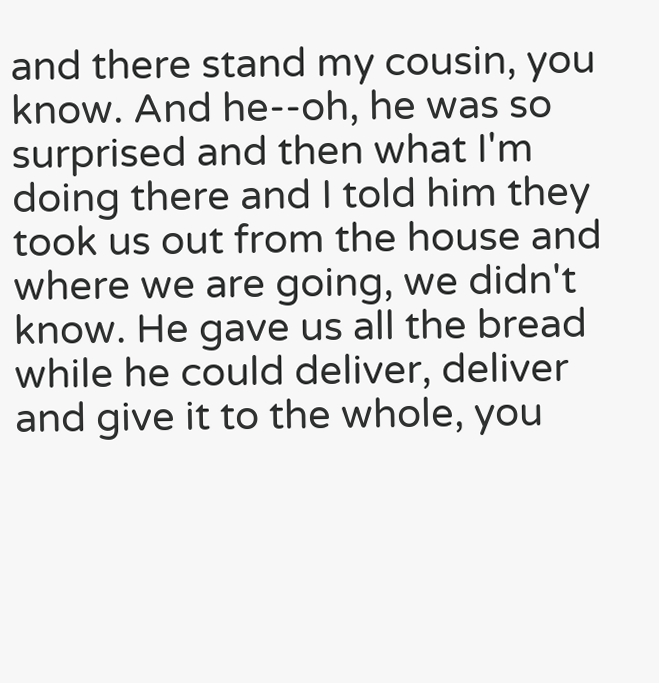and there stand my cousin, you know. And he--oh, he was so surprised and then what I'm doing there and I told him they took us out from the house and where we are going, we didn't know. He gave us all the bread while he could deliver, deliver and give it to the whole, you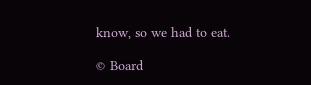know, so we had to eat.

© Board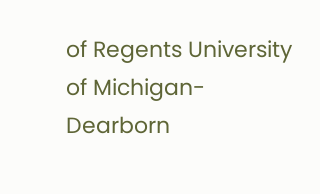of Regents University of Michigan-Dearborn